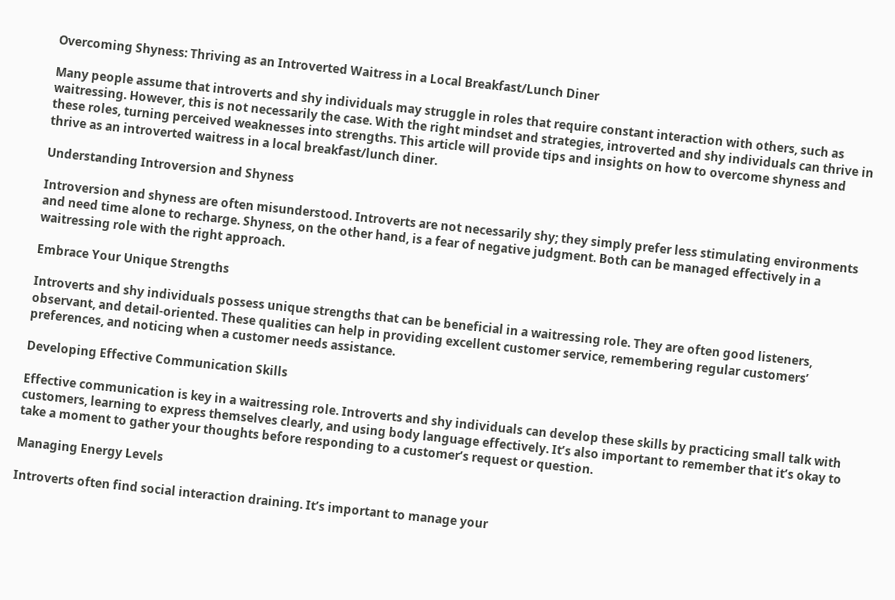Overcoming Shyness: Thriving as an Introverted Waitress in a Local Breakfast/Lunch Diner

Many people assume that introverts and shy individuals may struggle in roles that require constant interaction with others, such as waitressing. However, this is not necessarily the case. With the right mindset and strategies, introverted and shy individuals can thrive in these roles, turning perceived weaknesses into strengths. This article will provide tips and insights on how to overcome shyness and thrive as an introverted waitress in a local breakfast/lunch diner.

Understanding Introversion and Shyness

Introversion and shyness are often misunderstood. Introverts are not necessarily shy; they simply prefer less stimulating environments and need time alone to recharge. Shyness, on the other hand, is a fear of negative judgment. Both can be managed effectively in a waitressing role with the right approach.

Embrace Your Unique Strengths

Introverts and shy individuals possess unique strengths that can be beneficial in a waitressing role. They are often good listeners, observant, and detail-oriented. These qualities can help in providing excellent customer service, remembering regular customers’ preferences, and noticing when a customer needs assistance.

Developing Effective Communication Skills

Effective communication is key in a waitressing role. Introverts and shy individuals can develop these skills by practicing small talk with customers, learning to express themselves clearly, and using body language effectively. It’s also important to remember that it’s okay to take a moment to gather your thoughts before responding to a customer’s request or question.

Managing Energy Levels

Introverts often find social interaction draining. It’s important to manage your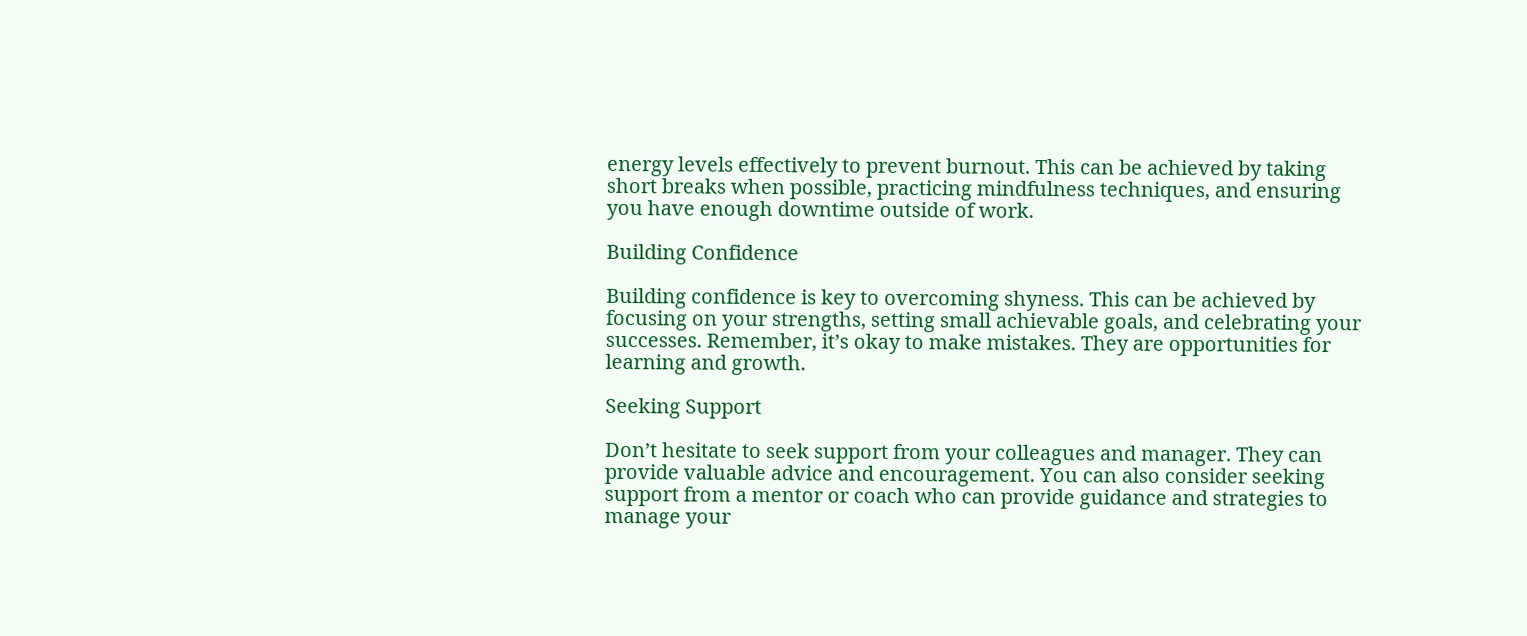energy levels effectively to prevent burnout. This can be achieved by taking short breaks when possible, practicing mindfulness techniques, and ensuring you have enough downtime outside of work.

Building Confidence

Building confidence is key to overcoming shyness. This can be achieved by focusing on your strengths, setting small achievable goals, and celebrating your successes. Remember, it’s okay to make mistakes. They are opportunities for learning and growth.

Seeking Support

Don’t hesitate to seek support from your colleagues and manager. They can provide valuable advice and encouragement. You can also consider seeking support from a mentor or coach who can provide guidance and strategies to manage your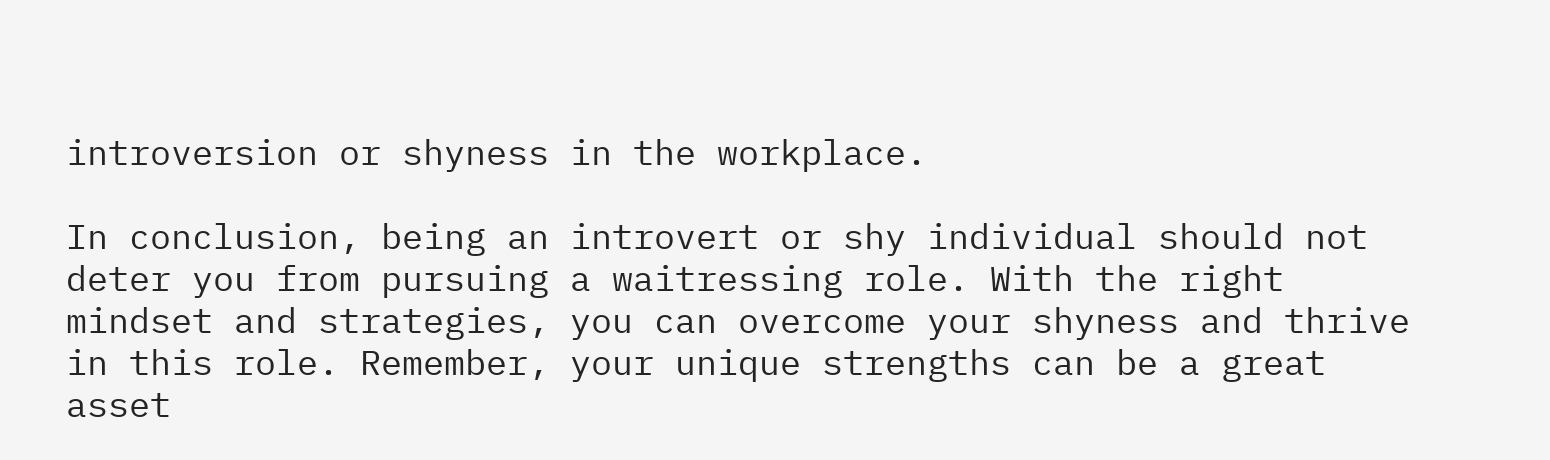introversion or shyness in the workplace.

In conclusion, being an introvert or shy individual should not deter you from pursuing a waitressing role. With the right mindset and strategies, you can overcome your shyness and thrive in this role. Remember, your unique strengths can be a great asset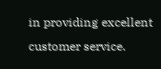in providing excellent customer service.